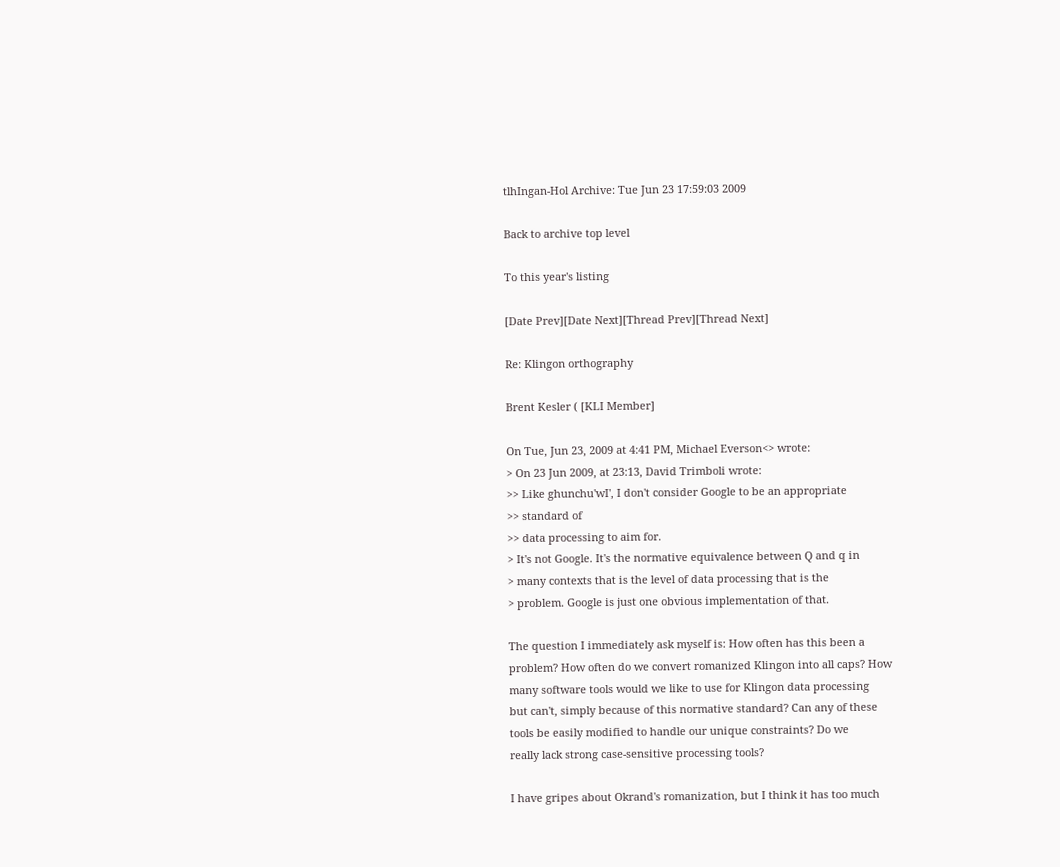tlhIngan-Hol Archive: Tue Jun 23 17:59:03 2009

Back to archive top level

To this year's listing

[Date Prev][Date Next][Thread Prev][Thread Next]

Re: Klingon orthography

Brent Kesler ( [KLI Member]

On Tue, Jun 23, 2009 at 4:41 PM, Michael Everson<> wrote:
> On 23 Jun 2009, at 23:13, David Trimboli wrote:
>> Like ghunchu'wI', I don't consider Google to be an appropriate
>> standard of
>> data processing to aim for.
> It's not Google. It's the normative equivalence between Q and q in
> many contexts that is the level of data processing that is the
> problem. Google is just one obvious implementation of that.

The question I immediately ask myself is: How often has this been a
problem? How often do we convert romanized Klingon into all caps? How
many software tools would we like to use for Klingon data processing
but can't, simply because of this normative standard? Can any of these
tools be easily modified to handle our unique constraints? Do we
really lack strong case-sensitive processing tools?

I have gripes about Okrand's romanization, but I think it has too much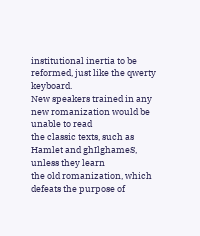institutional inertia to be reformed, just like the qwerty keyboard.
New speakers trained in any new romanization would be unable to read
the classic texts, such as Hamlet and ghIlghameS, unless they learn
the old romanization, which defeats the purpose of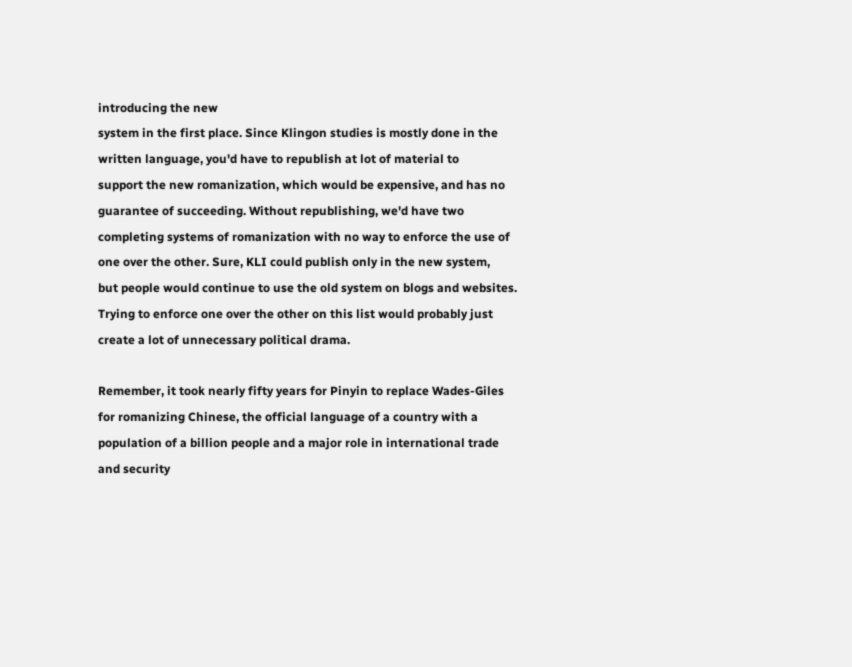introducing the new
system in the first place. Since Klingon studies is mostly done in the
written language, you'd have to republish at lot of material to
support the new romanization, which would be expensive, and has no
guarantee of succeeding. Without republishing, we'd have two
completing systems of romanization with no way to enforce the use of
one over the other. Sure, KLI could publish only in the new system,
but people would continue to use the old system on blogs and websites.
Trying to enforce one over the other on this list would probably just
create a lot of unnecessary political drama.

Remember, it took nearly fifty years for Pinyin to replace Wades-Giles
for romanizing Chinese, the official language of a country with a
population of a billion people and a major role in international trade
and security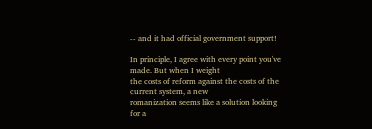-- and it had official government support!

In principle, I agree with every point you've made. But when I weight
the costs of reform against the costs of the current system, a new
romanization seems like a solution looking for a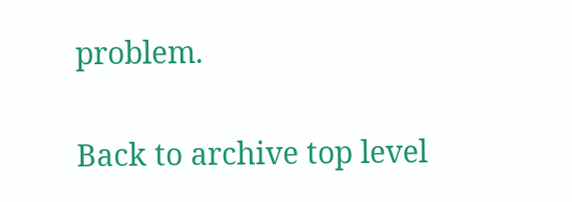problem.


Back to archive top level